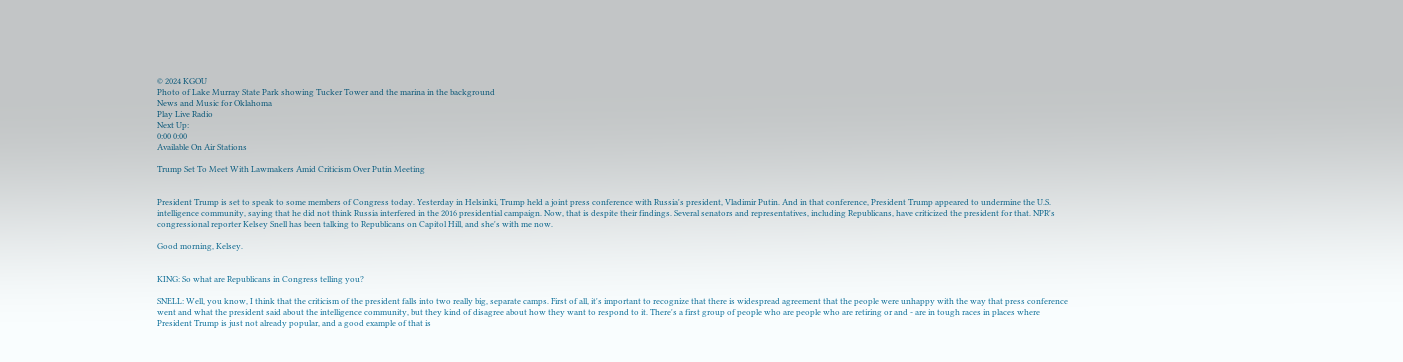© 2024 KGOU
Photo of Lake Murray State Park showing Tucker Tower and the marina in the background
News and Music for Oklahoma
Play Live Radio
Next Up:
0:00 0:00
Available On Air Stations

Trump Set To Meet With Lawmakers Amid Criticism Over Putin Meeting


President Trump is set to speak to some members of Congress today. Yesterday in Helsinki, Trump held a joint press conference with Russia's president, Vladimir Putin. And in that conference, President Trump appeared to undermine the U.S. intelligence community, saying that he did not think Russia interfered in the 2016 presidential campaign. Now, that is despite their findings. Several senators and representatives, including Republicans, have criticized the president for that. NPR's congressional reporter Kelsey Snell has been talking to Republicans on Capitol Hill, and she's with me now.

Good morning, Kelsey.


KING: So what are Republicans in Congress telling you?

SNELL: Well, you know, I think that the criticism of the president falls into two really big, separate camps. First of all, it's important to recognize that there is widespread agreement that the people were unhappy with the way that press conference went and what the president said about the intelligence community, but they kind of disagree about how they want to respond to it. There's a first group of people who are people who are retiring or and - are in tough races in places where President Trump is just not already popular, and a good example of that is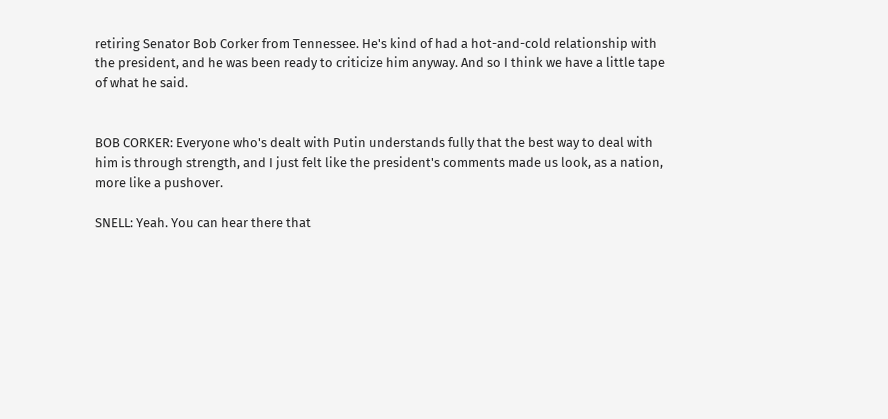retiring Senator Bob Corker from Tennessee. He's kind of had a hot-and-cold relationship with the president, and he was been ready to criticize him anyway. And so I think we have a little tape of what he said.


BOB CORKER: Everyone who's dealt with Putin understands fully that the best way to deal with him is through strength, and I just felt like the president's comments made us look, as a nation, more like a pushover.

SNELL: Yeah. You can hear there that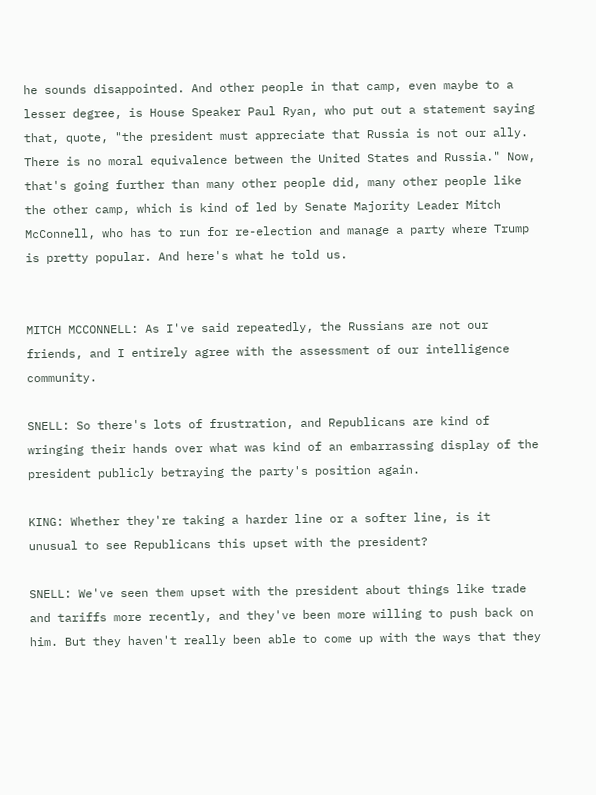he sounds disappointed. And other people in that camp, even maybe to a lesser degree, is House Speaker Paul Ryan, who put out a statement saying that, quote, "the president must appreciate that Russia is not our ally. There is no moral equivalence between the United States and Russia." Now, that's going further than many other people did, many other people like the other camp, which is kind of led by Senate Majority Leader Mitch McConnell, who has to run for re-election and manage a party where Trump is pretty popular. And here's what he told us.


MITCH MCCONNELL: As I've said repeatedly, the Russians are not our friends, and I entirely agree with the assessment of our intelligence community.

SNELL: So there's lots of frustration, and Republicans are kind of wringing their hands over what was kind of an embarrassing display of the president publicly betraying the party's position again.

KING: Whether they're taking a harder line or a softer line, is it unusual to see Republicans this upset with the president?

SNELL: We've seen them upset with the president about things like trade and tariffs more recently, and they've been more willing to push back on him. But they haven't really been able to come up with the ways that they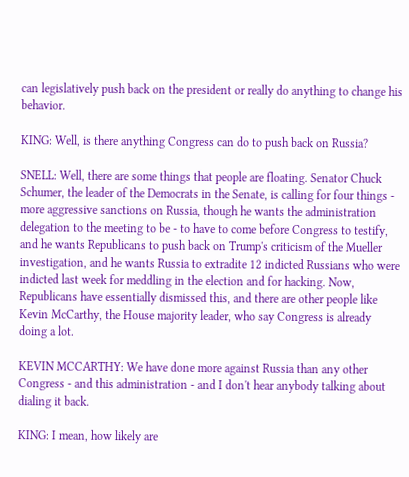can legislatively push back on the president or really do anything to change his behavior.

KING: Well, is there anything Congress can do to push back on Russia?

SNELL: Well, there are some things that people are floating. Senator Chuck Schumer, the leader of the Democrats in the Senate, is calling for four things - more aggressive sanctions on Russia, though he wants the administration delegation to the meeting to be - to have to come before Congress to testify, and he wants Republicans to push back on Trump's criticism of the Mueller investigation, and he wants Russia to extradite 12 indicted Russians who were indicted last week for meddling in the election and for hacking. Now, Republicans have essentially dismissed this, and there are other people like Kevin McCarthy, the House majority leader, who say Congress is already doing a lot.

KEVIN MCCARTHY: We have done more against Russia than any other Congress - and this administration - and I don't hear anybody talking about dialing it back.

KING: I mean, how likely are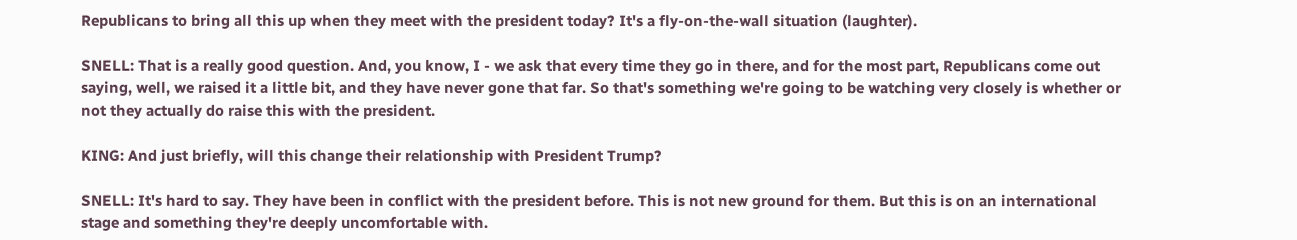Republicans to bring all this up when they meet with the president today? It's a fly-on-the-wall situation (laughter).

SNELL: That is a really good question. And, you know, I - we ask that every time they go in there, and for the most part, Republicans come out saying, well, we raised it a little bit, and they have never gone that far. So that's something we're going to be watching very closely is whether or not they actually do raise this with the president.

KING: And just briefly, will this change their relationship with President Trump?

SNELL: It's hard to say. They have been in conflict with the president before. This is not new ground for them. But this is on an international stage and something they're deeply uncomfortable with.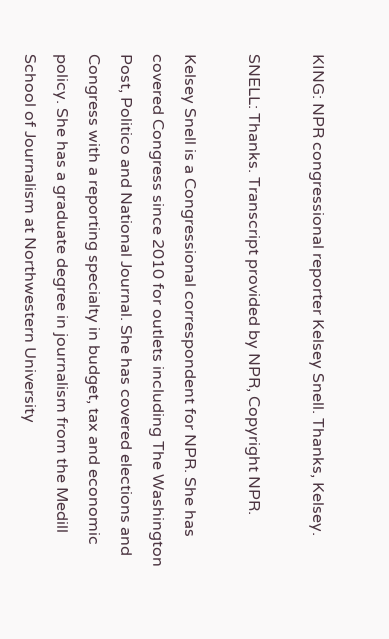KING: NPR congressional reporter Kelsey Snell. Thanks, Kelsey.

SNELL: Thanks. Transcript provided by NPR, Copyright NPR.

Kelsey Snell is a Congressional correspondent for NPR. She has covered Congress since 2010 for outlets including The Washington Post, Politico and National Journal. She has covered elections and Congress with a reporting specialty in budget, tax and economic policy. She has a graduate degree in journalism from the Medill School of Journalism at Northwestern University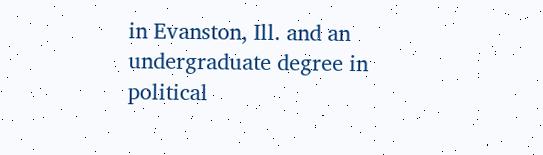in Evanston, Ill. and an undergraduate degree in political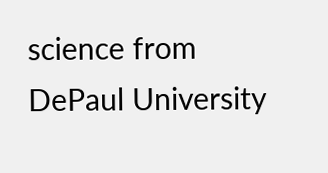science from DePaul University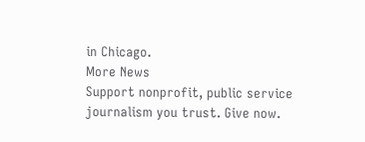in Chicago.
More News
Support nonprofit, public service journalism you trust. Give now.